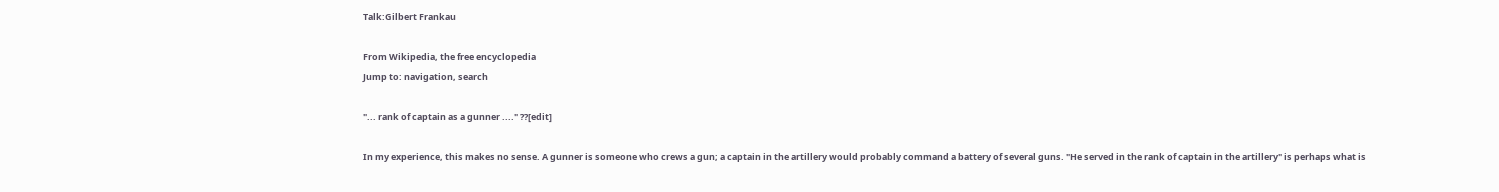Talk:Gilbert Frankau

From Wikipedia, the free encyclopedia
Jump to: navigation, search

"... rank of captain as a gunner ...." ??[edit]

In my experience, this makes no sense. A gunner is someone who crews a gun; a captain in the artillery would probably command a battery of several guns. "He served in the rank of captain in the artillery" is perhaps what is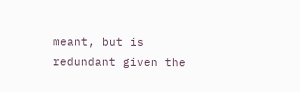meant, but is redundant given the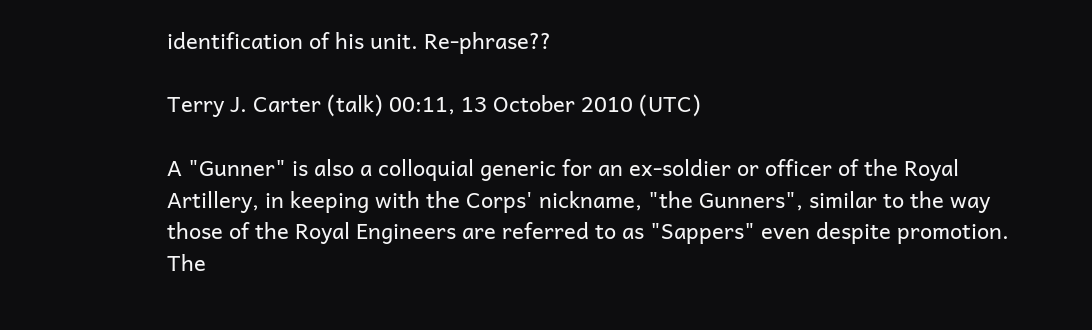identification of his unit. Re-phrase??

Terry J. Carter (talk) 00:11, 13 October 2010 (UTC)

A "Gunner" is also a colloquial generic for an ex-soldier or officer of the Royal Artillery, in keeping with the Corps' nickname, "the Gunners", similar to the way those of the Royal Engineers are referred to as "Sappers" even despite promotion. The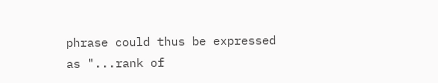phrase could thus be expressed as "...rank of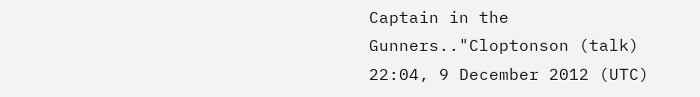Captain in the Gunners.."Cloptonson (talk) 22:04, 9 December 2012 (UTC)